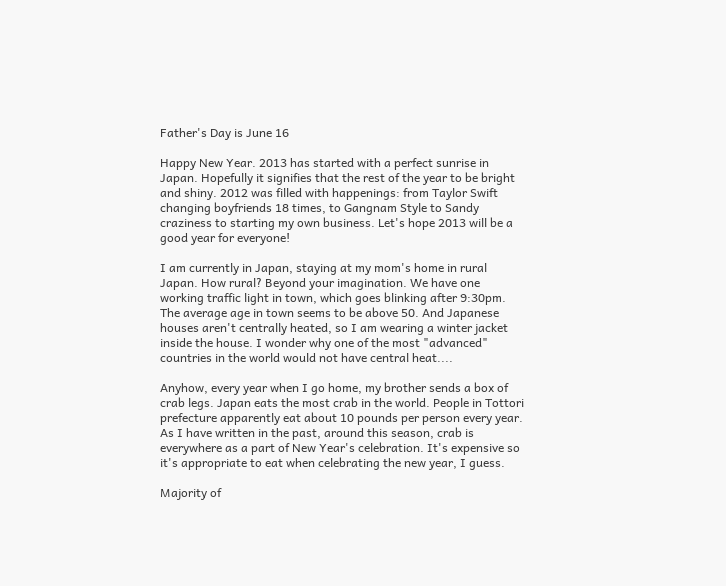Father's Day is June 16

Happy New Year. 2013 has started with a perfect sunrise in Japan. Hopefully it signifies that the rest of the year to be bright and shiny. 2012 was filled with happenings: from Taylor Swift changing boyfriends 18 times, to Gangnam Style to Sandy craziness to starting my own business. Let's hope 2013 will be a good year for everyone!

I am currently in Japan, staying at my mom's home in rural Japan. How rural? Beyond your imagination. We have one working traffic light in town, which goes blinking after 9:30pm.  The average age in town seems to be above 50. And Japanese houses aren't centrally heated, so I am wearing a winter jacket inside the house. I wonder why one of the most "advanced" countries in the world would not have central heat....

Anyhow, every year when I go home, my brother sends a box of crab legs. Japan eats the most crab in the world. People in Tottori prefecture apparently eat about 10 pounds per person every year. As I have written in the past, around this season, crab is everywhere as a part of New Year's celebration. It's expensive so it's appropriate to eat when celebrating the new year, I guess.

Majority of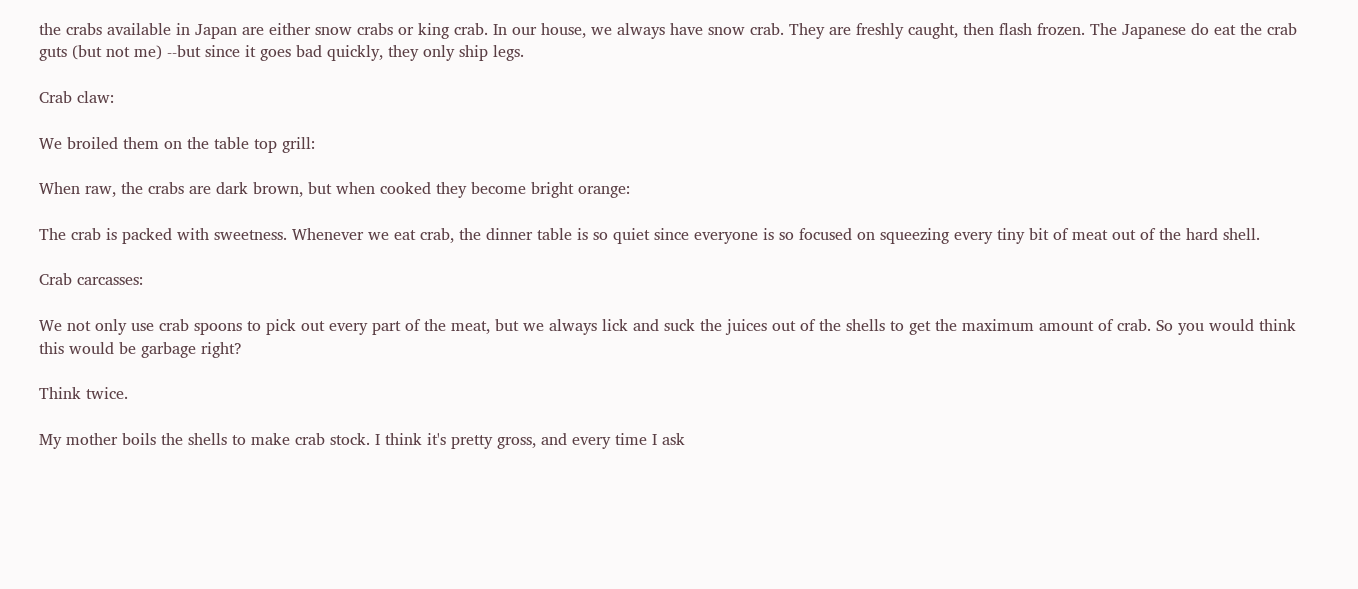the crabs available in Japan are either snow crabs or king crab. In our house, we always have snow crab. They are freshly caught, then flash frozen. The Japanese do eat the crab guts (but not me) --but since it goes bad quickly, they only ship legs.

Crab claw:

We broiled them on the table top grill:

When raw, the crabs are dark brown, but when cooked they become bright orange:

The crab is packed with sweetness. Whenever we eat crab, the dinner table is so quiet since everyone is so focused on squeezing every tiny bit of meat out of the hard shell.

Crab carcasses:

We not only use crab spoons to pick out every part of the meat, but we always lick and suck the juices out of the shells to get the maximum amount of crab. So you would think this would be garbage right?

Think twice.

My mother boils the shells to make crab stock. I think it's pretty gross, and every time I ask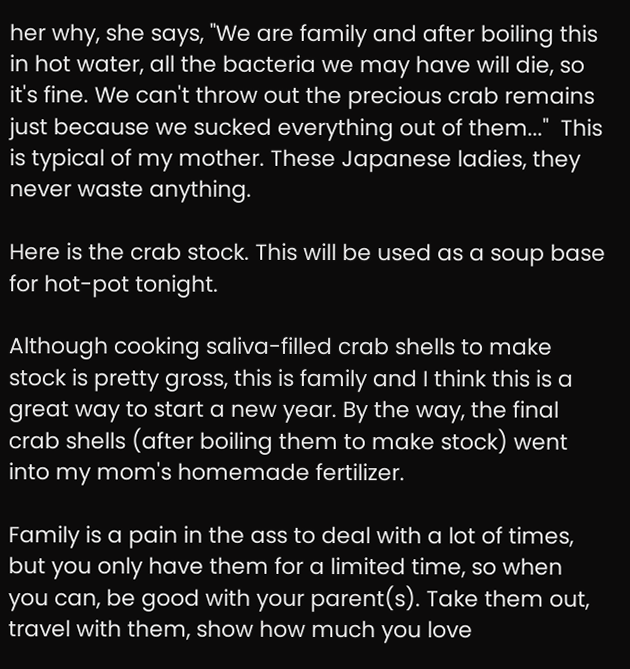her why, she says, "We are family and after boiling this in hot water, all the bacteria we may have will die, so it's fine. We can't throw out the precious crab remains just because we sucked everything out of them..."  This is typical of my mother. These Japanese ladies, they never waste anything.

Here is the crab stock. This will be used as a soup base for hot-pot tonight.

Although cooking saliva-filled crab shells to make stock is pretty gross, this is family and I think this is a great way to start a new year. By the way, the final crab shells (after boiling them to make stock) went into my mom's homemade fertilizer.

Family is a pain in the ass to deal with a lot of times, but you only have them for a limited time, so when you can, be good with your parent(s). Take them out, travel with them, show how much you love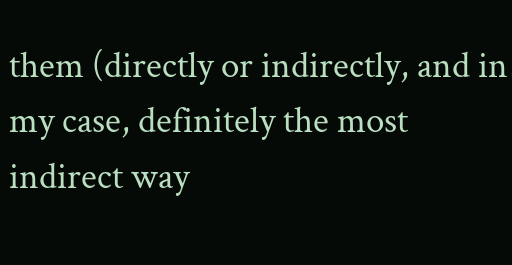them (directly or indirectly, and in my case, definitely the most indirect way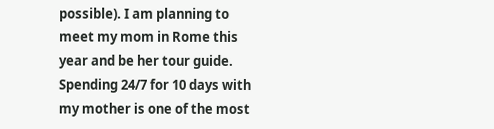possible). I am planning to meet my mom in Rome this year and be her tour guide. Spending 24/7 for 10 days with my mother is one of the most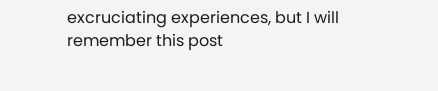excruciating experiences, but I will remember this post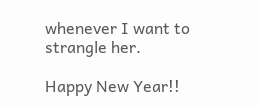whenever I want to strangle her.

Happy New Year!!